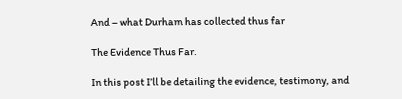And – what Durham has collected thus far

The Evidence Thus Far.

In this post I’ll be detailing the evidence, testimony, and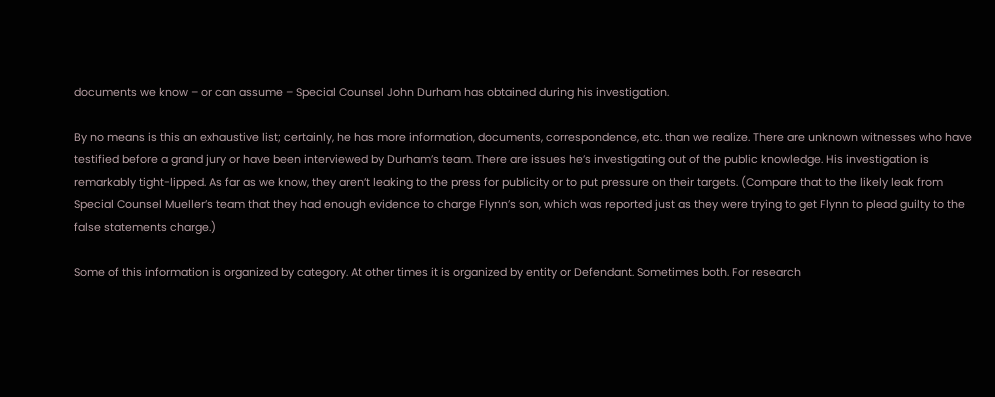documents we know – or can assume – Special Counsel John Durham has obtained during his investigation.

By no means is this an exhaustive list; certainly, he has more information, documents, correspondence, etc. than we realize. There are unknown witnesses who have testified before a grand jury or have been interviewed by Durham’s team. There are issues he’s investigating out of the public knowledge. His investigation is remarkably tight-lipped. As far as we know, they aren’t leaking to the press for publicity or to put pressure on their targets. (Compare that to the likely leak from Special Counsel Mueller’s team that they had enough evidence to charge Flynn’s son, which was reported just as they were trying to get Flynn to plead guilty to the false statements charge.)

Some of this information is organized by category. At other times it is organized by entity or Defendant. Sometimes both. For research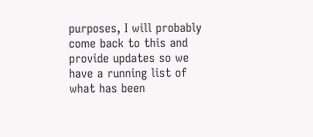purposes, I will probably come back to this and provide updates so we have a running list of what has been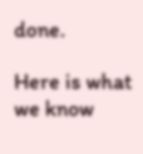done.

Here is what we know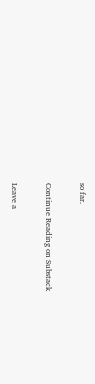so far.

Continue Reading on Substack

Leave a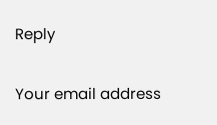Reply

Your email address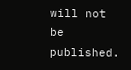will not be published.